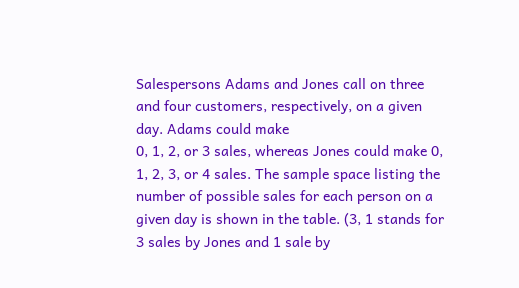Salespersons Adams and Jones call on three and four customers, respectively, on a given day. Adams could make
0, 1, 2, or 3 sales, whereas Jones could make 0, 1, 2, 3, or 4 sales. The sample space listing the number of possible sales for each person on a given day is shown in the table. (3, 1 stands for 3 sales by Jones and 1 sale by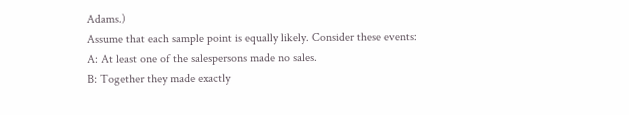Adams.)
Assume that each sample point is equally likely. Consider these events:
A: At least one of the salespersons made no sales.
B: Together they made exactly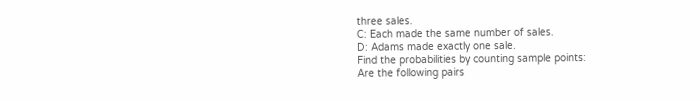three sales.
C: Each made the same number of sales.
D: Adams made exactly one sale.
Find the probabilities by counting sample points:
Are the following pairs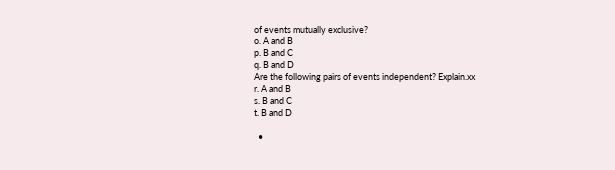of events mutually exclusive?
o. A and B
p. B and C
q. B and D
Are the following pairs of events independent? Explain.xx
r. A and B
s. B and C
t. B and D

  •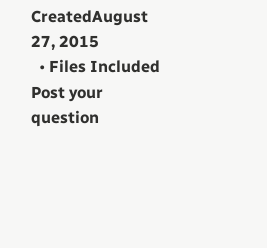CreatedAugust 27, 2015
  • Files Included
Post your question